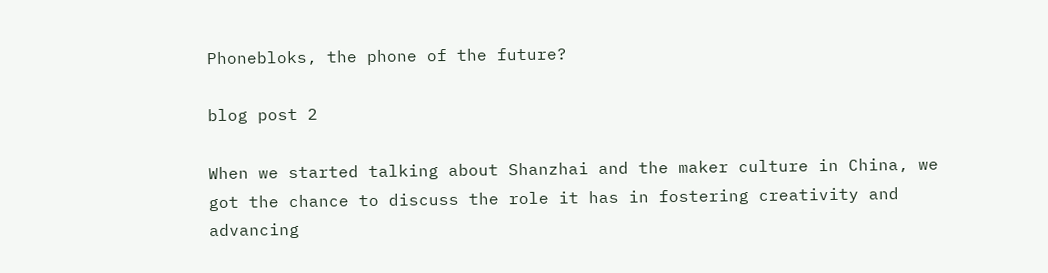Phonebloks, the phone of the future?

blog post 2

When we started talking about Shanzhai and the maker culture in China, we got the chance to discuss the role it has in fostering creativity and advancing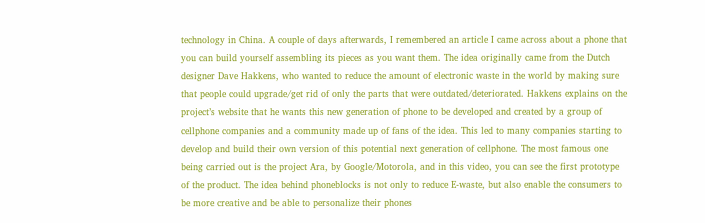technology in China. A couple of days afterwards, I remembered an article I came across about a phone that you can build yourself assembling its pieces as you want them. The idea originally came from the Dutch designer Dave Hakkens, who wanted to reduce the amount of electronic waste in the world by making sure that people could upgrade/get rid of only the parts that were outdated/deteriorated. Hakkens explains on the project’s website that he wants this new generation of phone to be developed and created by a group of cellphone companies and a community made up of fans of the idea. This led to many companies starting to develop and build their own version of this potential next generation of cellphone. The most famous one being carried out is the project Ara, by Google/Motorola, and in this video, you can see the first prototype of the product. The idea behind phoneblocks is not only to reduce E-waste, but also enable the consumers to be more creative and be able to personalize their phones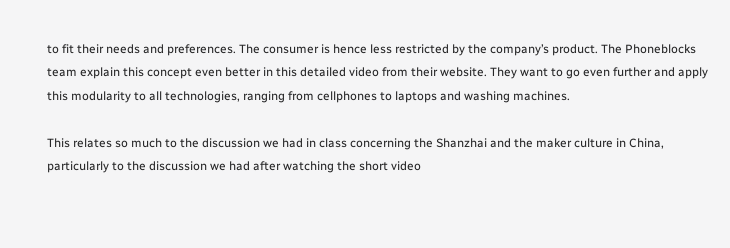to fit their needs and preferences. The consumer is hence less restricted by the company’s product. The Phoneblocks team explain this concept even better in this detailed video from their website. They want to go even further and apply this modularity to all technologies, ranging from cellphones to laptops and washing machines.

This relates so much to the discussion we had in class concerning the Shanzhai and the maker culture in China, particularly to the discussion we had after watching the short video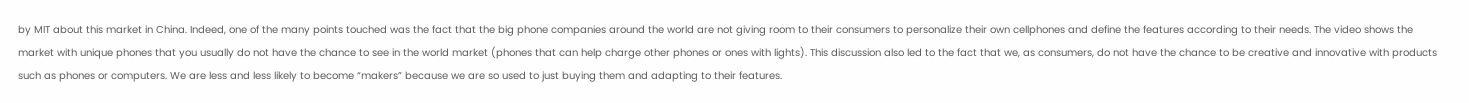by MIT about this market in China. Indeed, one of the many points touched was the fact that the big phone companies around the world are not giving room to their consumers to personalize their own cellphones and define the features according to their needs. The video shows the market with unique phones that you usually do not have the chance to see in the world market (phones that can help charge other phones or ones with lights). This discussion also led to the fact that we, as consumers, do not have the chance to be creative and innovative with products such as phones or computers. We are less and less likely to become “makers” because we are so used to just buying them and adapting to their features.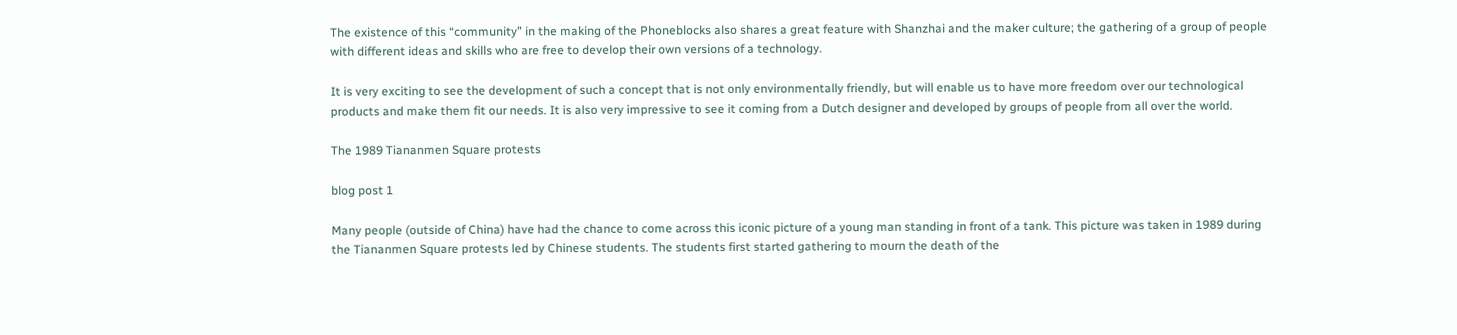The existence of this “community” in the making of the Phoneblocks also shares a great feature with Shanzhai and the maker culture; the gathering of a group of people with different ideas and skills who are free to develop their own versions of a technology.

It is very exciting to see the development of such a concept that is not only environmentally friendly, but will enable us to have more freedom over our technological products and make them fit our needs. It is also very impressive to see it coming from a Dutch designer and developed by groups of people from all over the world.

The 1989 Tiananmen Square protests

blog post 1

Many people (outside of China) have had the chance to come across this iconic picture of a young man standing in front of a tank. This picture was taken in 1989 during the Tiananmen Square protests led by Chinese students. The students first started gathering to mourn the death of the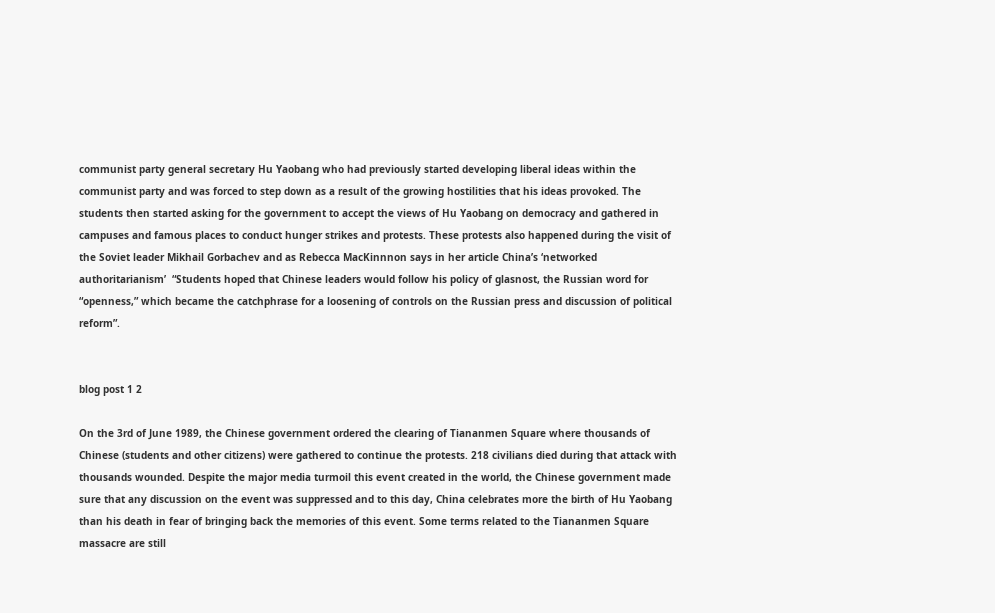communist party general secretary Hu Yaobang who had previously started developing liberal ideas within the communist party and was forced to step down as a result of the growing hostilities that his ideas provoked. The students then started asking for the government to accept the views of Hu Yaobang on democracy and gathered in campuses and famous places to conduct hunger strikes and protests. These protests also happened during the visit of the Soviet leader Mikhail Gorbachev and as Rebecca MacKinnnon says in her article China’s ‘networked authoritarianism’  “Students hoped that Chinese leaders would follow his policy of glasnost, the Russian word for “openness,” which became the catchphrase for a loosening of controls on the Russian press and discussion of political reform”.


blog post 1 2

On the 3rd of June 1989, the Chinese government ordered the clearing of Tiananmen Square where thousands of Chinese (students and other citizens) were gathered to continue the protests. 218 civilians died during that attack with thousands wounded. Despite the major media turmoil this event created in the world, the Chinese government made sure that any discussion on the event was suppressed and to this day, China celebrates more the birth of Hu Yaobang than his death in fear of bringing back the memories of this event. Some terms related to the Tiananmen Square massacre are still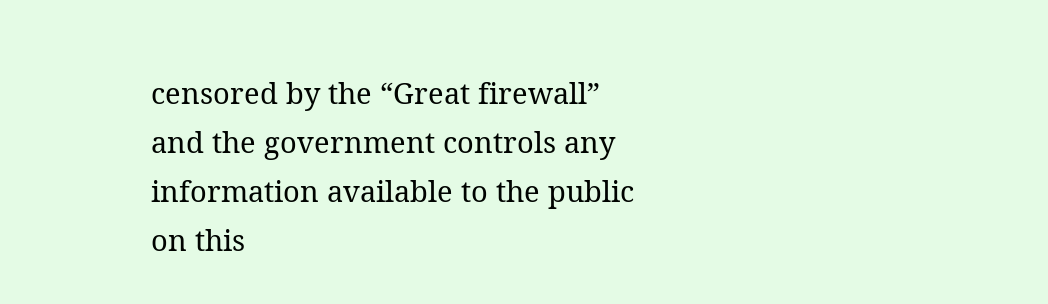censored by the “Great firewall” and the government controls any information available to the public on this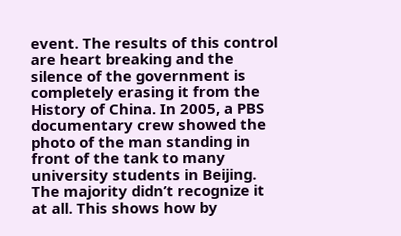event. The results of this control are heart breaking and the silence of the government is completely erasing it from the History of China. In 2005, a PBS documentary crew showed the photo of the man standing in front of the tank to many university students in Beijing. The majority didn’t recognize it at all. This shows how by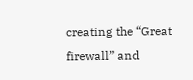creating the “Great firewall” and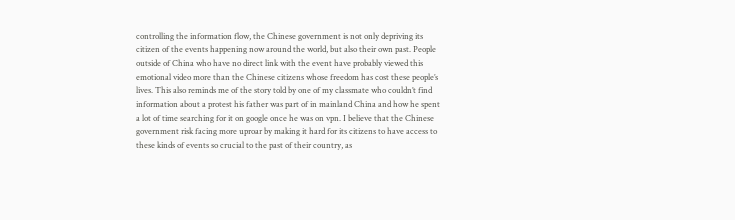controlling the information flow, the Chinese government is not only depriving its citizen of the events happening now around the world, but also their own past. People outside of China who have no direct link with the event have probably viewed this emotional video more than the Chinese citizens whose freedom has cost these people’s lives. This also reminds me of the story told by one of my classmate who couldn’t find information about a protest his father was part of in mainland China and how he spent a lot of time searching for it on google once he was on vpn. I believe that the Chinese government risk facing more uproar by making it hard for its citizens to have access to these kinds of events so crucial to the past of their country, as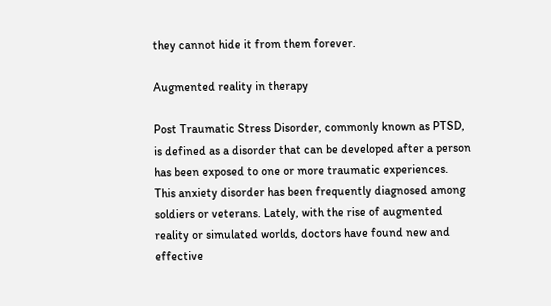they cannot hide it from them forever.

Augmented reality in therapy

Post Traumatic Stress Disorder, commonly known as PTSD, is defined as a disorder that can be developed after a person has been exposed to one or more traumatic experiences. This anxiety disorder has been frequently diagnosed among soldiers or veterans. Lately, with the rise of augmented reality or simulated worlds, doctors have found new and effective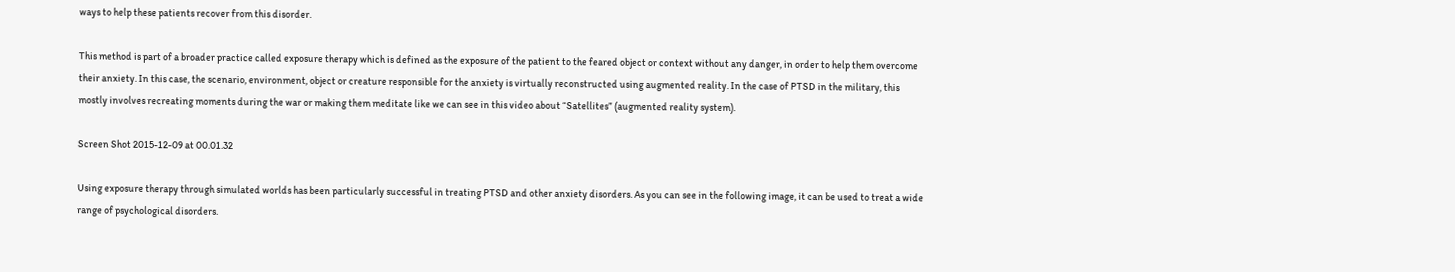ways to help these patients recover from this disorder.

This method is part of a broader practice called exposure therapy which is defined as the exposure of the patient to the feared object or context without any danger, in order to help them overcome their anxiety. In this case, the scenario, environment, object or creature responsible for the anxiety is virtually reconstructed using augmented reality. In the case of PTSD in the military, this mostly involves recreating moments during the war or making them meditate like we can see in this video about “Satellites” (augmented reality system).

Screen Shot 2015-12-09 at 00.01.32

Using exposure therapy through simulated worlds has been particularly successful in treating PTSD and other anxiety disorders. As you can see in the following image, it can be used to treat a wide range of psychological disorders.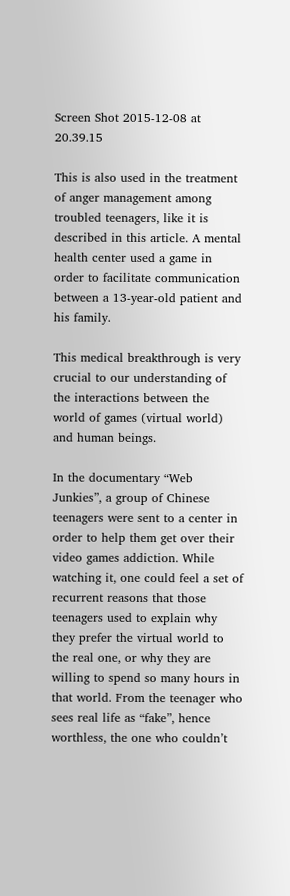Screen Shot 2015-12-08 at 20.39.15

This is also used in the treatment of anger management among troubled teenagers, like it is described in this article. A mental health center used a game in order to facilitate communication between a 13-year-old patient and his family.

This medical breakthrough is very crucial to our understanding of the interactions between the world of games (virtual world) and human beings.

In the documentary “Web Junkies”, a group of Chinese teenagers were sent to a center in order to help them get over their video games addiction. While watching it, one could feel a set of recurrent reasons that those teenagers used to explain why they prefer the virtual world to the real one, or why they are willing to spend so many hours in that world. From the teenager who sees real life as “fake”, hence worthless, the one who couldn’t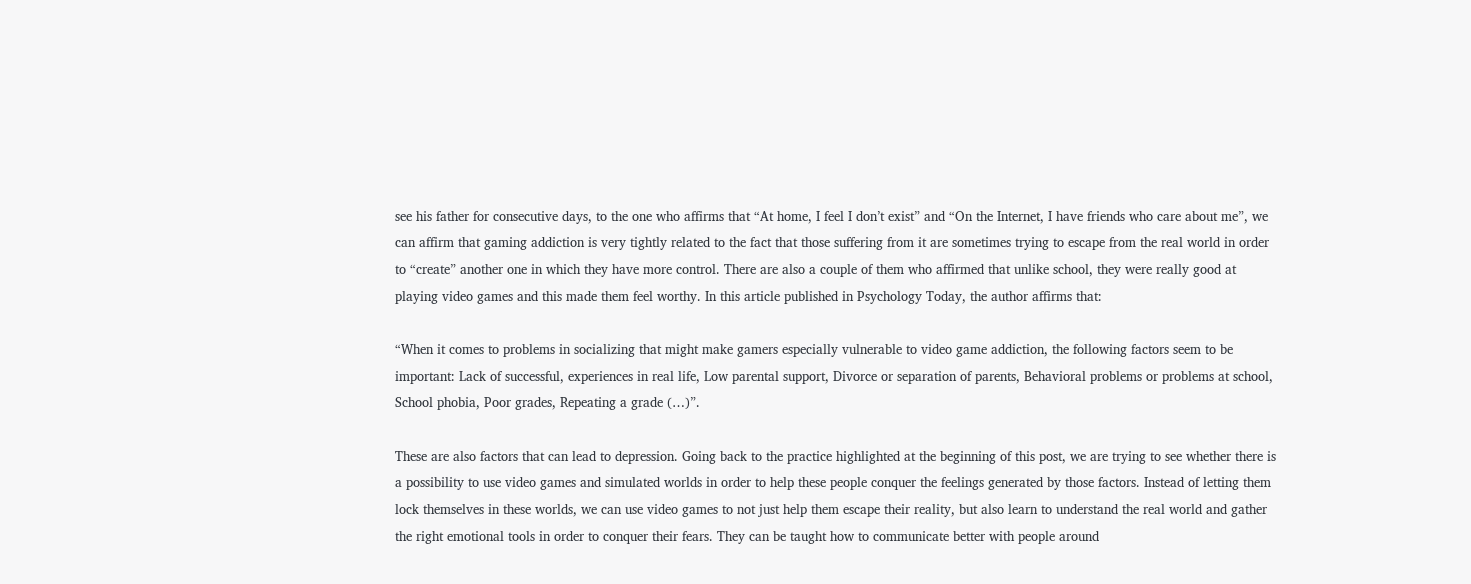see his father for consecutive days, to the one who affirms that “At home, I feel I don’t exist” and “On the Internet, I have friends who care about me”, we can affirm that gaming addiction is very tightly related to the fact that those suffering from it are sometimes trying to escape from the real world in order to “create” another one in which they have more control. There are also a couple of them who affirmed that unlike school, they were really good at playing video games and this made them feel worthy. In this article published in Psychology Today, the author affirms that:

“When it comes to problems in socializing that might make gamers especially vulnerable to video game addiction, the following factors seem to be important: Lack of successful, experiences in real life, Low parental support, Divorce or separation of parents, Behavioral problems or problems at school, School phobia, Poor grades, Repeating a grade (…)”.

These are also factors that can lead to depression. Going back to the practice highlighted at the beginning of this post, we are trying to see whether there is a possibility to use video games and simulated worlds in order to help these people conquer the feelings generated by those factors. Instead of letting them lock themselves in these worlds, we can use video games to not just help them escape their reality, but also learn to understand the real world and gather the right emotional tools in order to conquer their fears. They can be taught how to communicate better with people around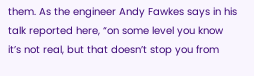them. As the engineer Andy Fawkes says in his talk reported here, “on some level you know it’s not real, but that doesn’t stop you from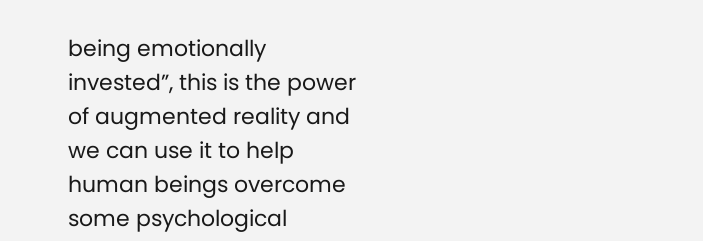being emotionally invested”, this is the power of augmented reality and we can use it to help human beings overcome some psychological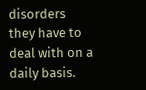disorders they have to deal with on a daily basis.